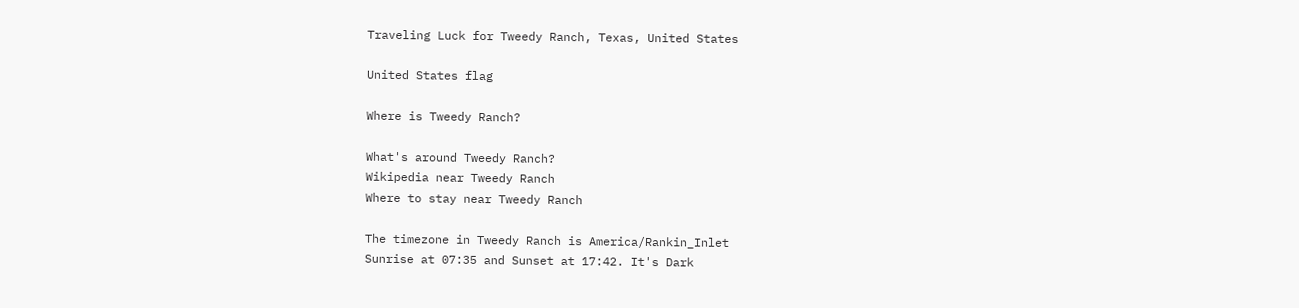Traveling Luck for Tweedy Ranch, Texas, United States

United States flag

Where is Tweedy Ranch?

What's around Tweedy Ranch?
Wikipedia near Tweedy Ranch
Where to stay near Tweedy Ranch

The timezone in Tweedy Ranch is America/Rankin_Inlet
Sunrise at 07:35 and Sunset at 17:42. It's Dark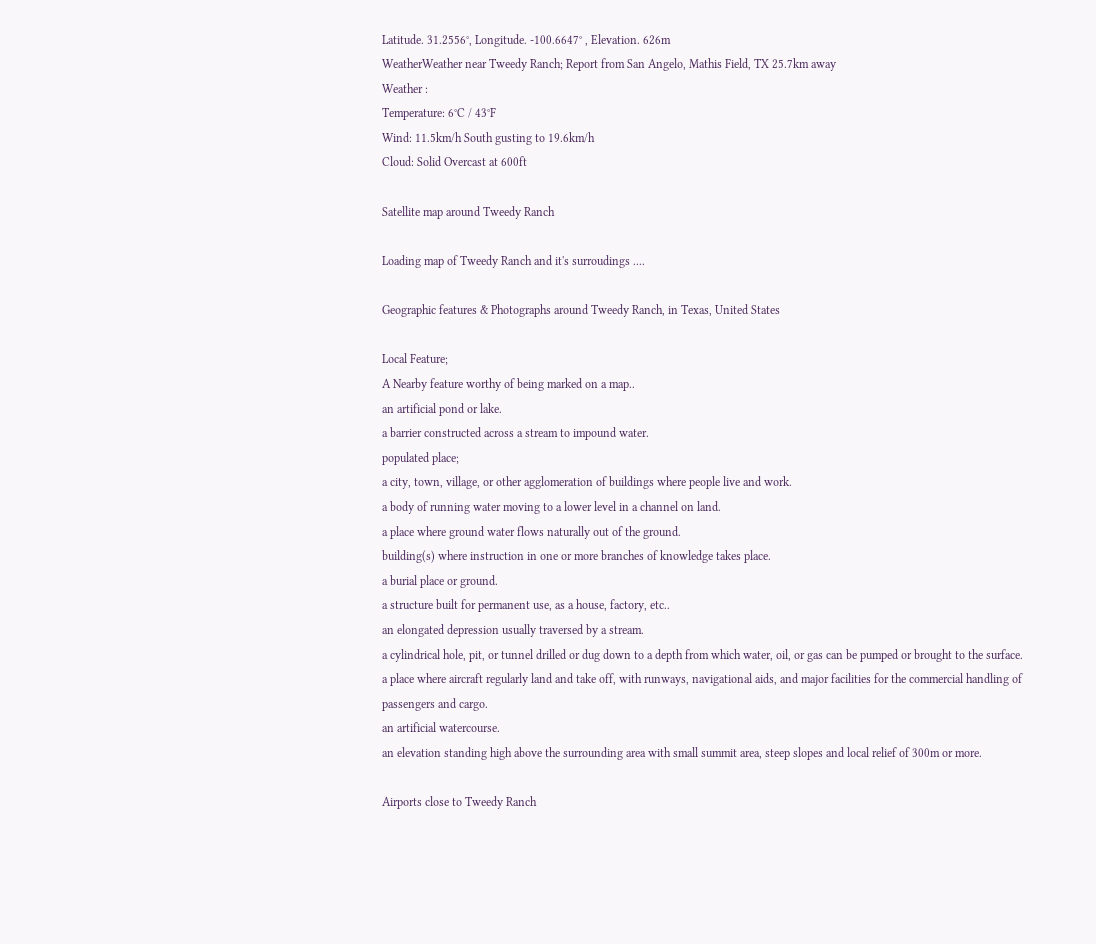Latitude. 31.2556°, Longitude. -100.6647° , Elevation. 626m
WeatherWeather near Tweedy Ranch; Report from San Angelo, Mathis Field, TX 25.7km away
Weather :
Temperature: 6°C / 43°F
Wind: 11.5km/h South gusting to 19.6km/h
Cloud: Solid Overcast at 600ft

Satellite map around Tweedy Ranch

Loading map of Tweedy Ranch and it's surroudings ....

Geographic features & Photographs around Tweedy Ranch, in Texas, United States

Local Feature;
A Nearby feature worthy of being marked on a map..
an artificial pond or lake.
a barrier constructed across a stream to impound water.
populated place;
a city, town, village, or other agglomeration of buildings where people live and work.
a body of running water moving to a lower level in a channel on land.
a place where ground water flows naturally out of the ground.
building(s) where instruction in one or more branches of knowledge takes place.
a burial place or ground.
a structure built for permanent use, as a house, factory, etc..
an elongated depression usually traversed by a stream.
a cylindrical hole, pit, or tunnel drilled or dug down to a depth from which water, oil, or gas can be pumped or brought to the surface.
a place where aircraft regularly land and take off, with runways, navigational aids, and major facilities for the commercial handling of passengers and cargo.
an artificial watercourse.
an elevation standing high above the surrounding area with small summit area, steep slopes and local relief of 300m or more.

Airports close to Tweedy Ranch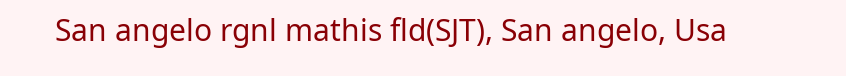San angelo rgnl mathis fld(SJT), San angelo, Usa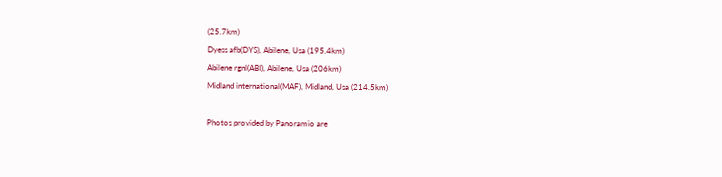(25.7km)
Dyess afb(DYS), Abilene, Usa (195.4km)
Abilene rgnl(ABI), Abilene, Usa (206km)
Midland international(MAF), Midland, Usa (214.5km)

Photos provided by Panoramio are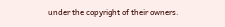under the copyright of their owners.